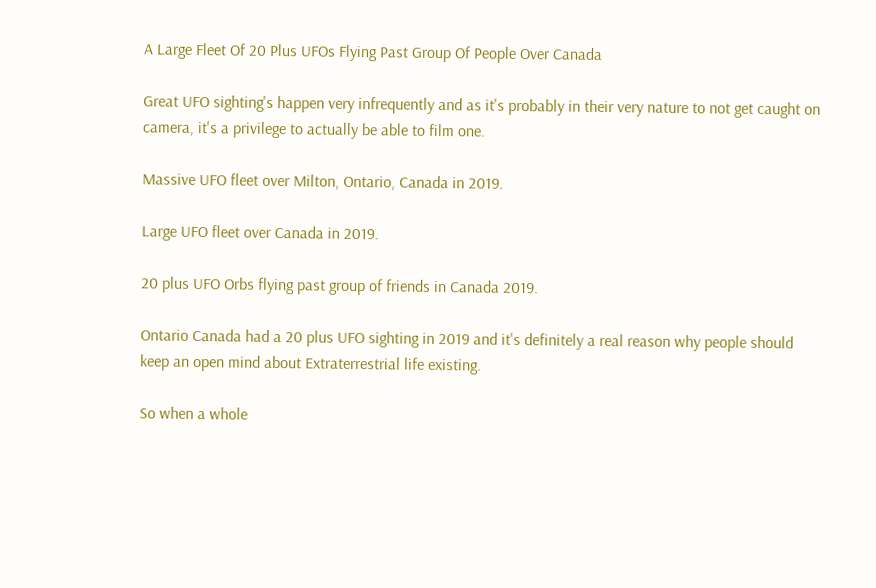A Large Fleet Of 20 Plus UFOs Flying Past Group Of People Over Canada

Great UFO sighting's happen very infrequently and as it's probably in their very nature to not get caught on camera, it's a privilege to actually be able to film one.

Massive UFO fleet over Milton, Ontario, Canada in 2019.

Large UFO fleet over Canada in 2019.

20 plus UFO Orbs flying past group of friends in Canada 2019.

Ontario Canada had a 20 plus UFO sighting in 2019 and it's definitely a real reason why people should keep an open mind about Extraterrestrial life existing.

So when a whole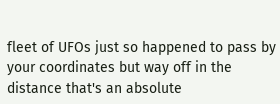fleet of UFOs just so happened to pass by your coordinates but way off in the distance that's an absolute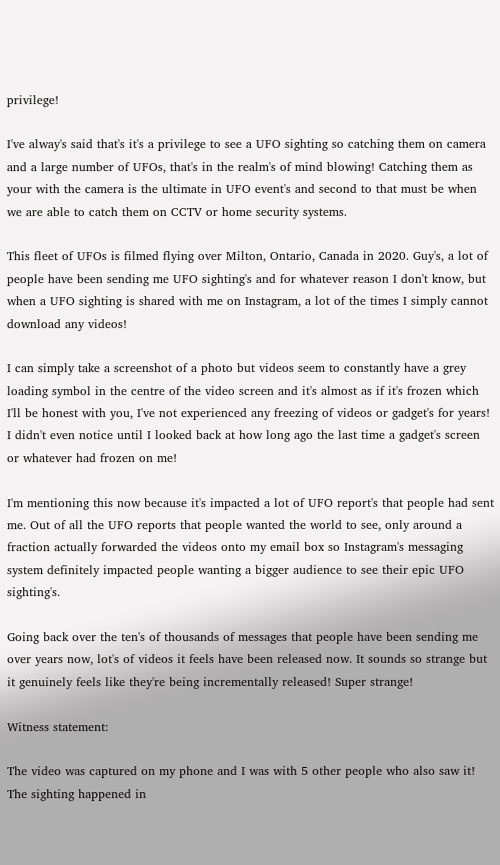privilege!

I've alway's said that's it's a privilege to see a UFO sighting so catching them on camera and a large number of UFOs, that's in the realm's of mind blowing! Catching them as your with the camera is the ultimate in UFO event's and second to that must be when we are able to catch them on CCTV or home security systems.

This fleet of UFOs is filmed flying over Milton, Ontario, Canada in 2020. Guy's, a lot of people have been sending me UFO sighting's and for whatever reason I don't know, but when a UFO sighting is shared with me on Instagram, a lot of the times I simply cannot download any videos!

I can simply take a screenshot of a photo but videos seem to constantly have a grey loading symbol in the centre of the video screen and it's almost as if it's frozen which I'll be honest with you, I've not experienced any freezing of videos or gadget's for years! I didn't even notice until I looked back at how long ago the last time a gadget's screen or whatever had frozen on me!

I'm mentioning this now because it's impacted a lot of UFO report's that people had sent me. Out of all the UFO reports that people wanted the world to see, only around a fraction actually forwarded the videos onto my email box so Instagram's messaging system definitely impacted people wanting a bigger audience to see their epic UFO sighting's.

Going back over the ten's of thousands of messages that people have been sending me over years now, lot's of videos it feels have been released now. It sounds so strange but it genuinely feels like they're being incrementally released! Super strange!

Witness statement:

The video was captured on my phone and I was with 5 other people who also saw it! The sighting happened in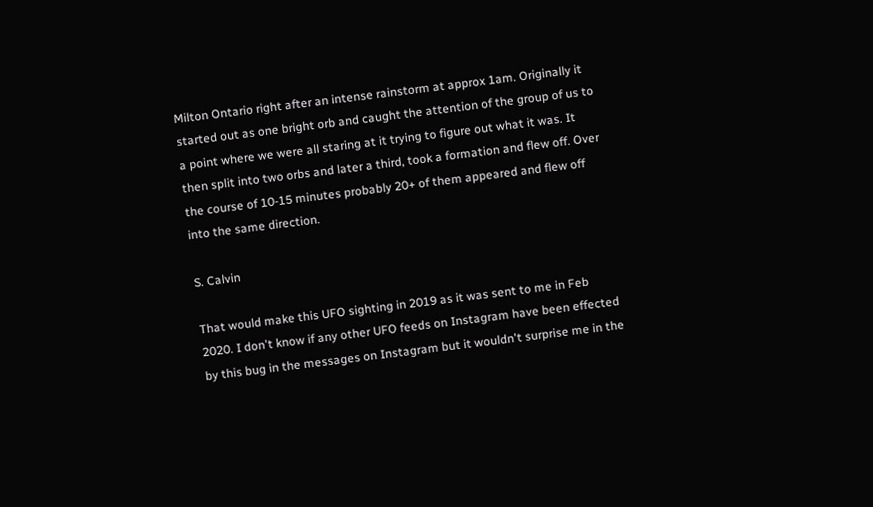Milton Ontario right after an intense rainstorm at approx 1am. Originally it started out as one bright orb and caught the attention of the group of us to a point where we were all staring at it trying to figure out what it was. It then split into two orbs and later a third, took a formation and flew off. Over the course of 10-15 minutes probably 20+ of them appeared and flew off into the same direction.

S. Calvin

That would make this UFO sighting in 2019 as it was sent to me in Feb 2020. I don't know if any other UFO feeds on Instagram have been effected by this bug in the messages on Instagram but it wouldn't surprise me in the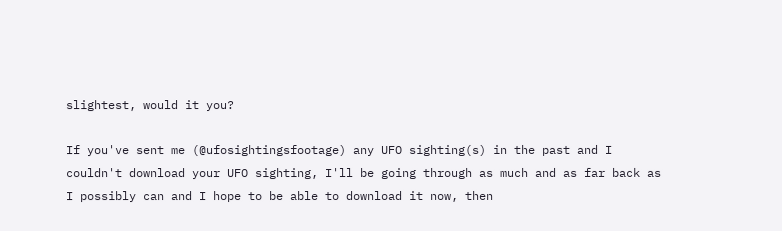slightest, would it you?

If you've sent me (@ufosightingsfootage) any UFO sighting(s) in the past and I couldn't download your UFO sighting, I'll be going through as much and as far back as I possibly can and I hope to be able to download it now, then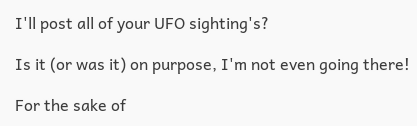I'll post all of your UFO sighting's?

Is it (or was it) on purpose, I'm not even going there!

For the sake of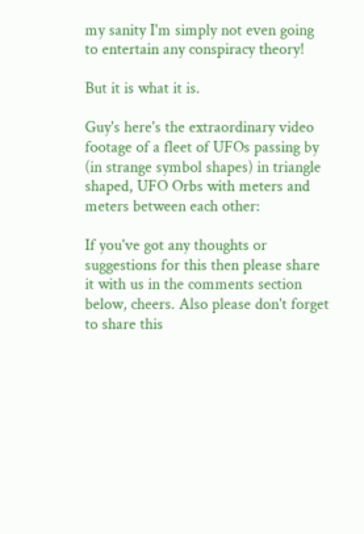my sanity I'm simply not even going to entertain any conspiracy theory!

But it is what it is.

Guy's here's the extraordinary video footage of a fleet of UFOs passing by (in strange symbol shapes) in triangle shaped, UFO Orbs with meters and meters between each other:

If you've got any thoughts or suggestions for this then please share it with us in the comments section below, cheers. Also please don't forget to share this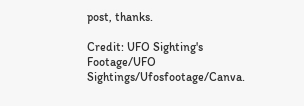post, thanks.

Credit: UFO Sighting's Footage/UFO Sightings/Ufosfootage/Canva.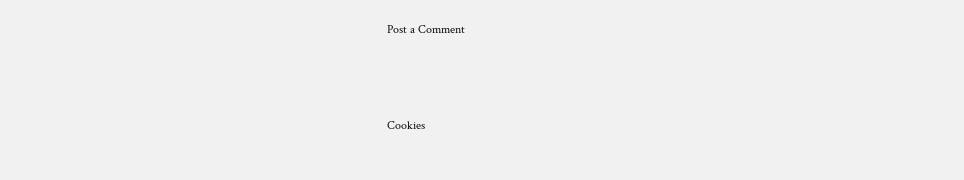Post a Comment



Cookies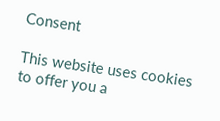Consent

This website uses cookies to offer you a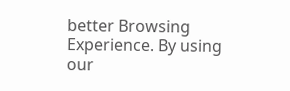better Browsing Experience. By using our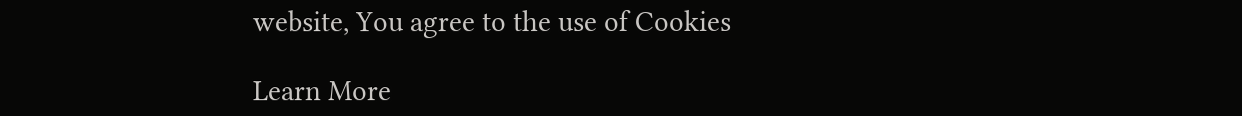website, You agree to the use of Cookies

Learn More